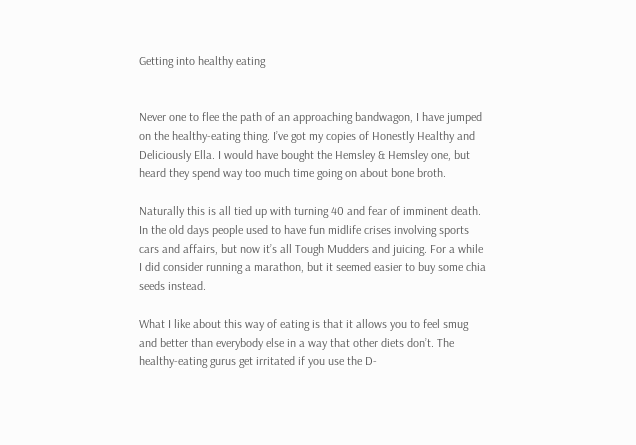Getting into healthy eating


Never one to flee the path of an approaching bandwagon, I have jumped on the healthy-eating thing. I’ve got my copies of Honestly Healthy and Deliciously Ella. I would have bought the Hemsley & Hemsley one, but heard they spend way too much time going on about bone broth.

Naturally this is all tied up with turning 40 and fear of imminent death. In the old days people used to have fun midlife crises involving sports cars and affairs, but now it’s all Tough Mudders and juicing. For a while I did consider running a marathon, but it seemed easier to buy some chia seeds instead.

What I like about this way of eating is that it allows you to feel smug and better than everybody else in a way that other diets don’t. The healthy-eating gurus get irritated if you use the D-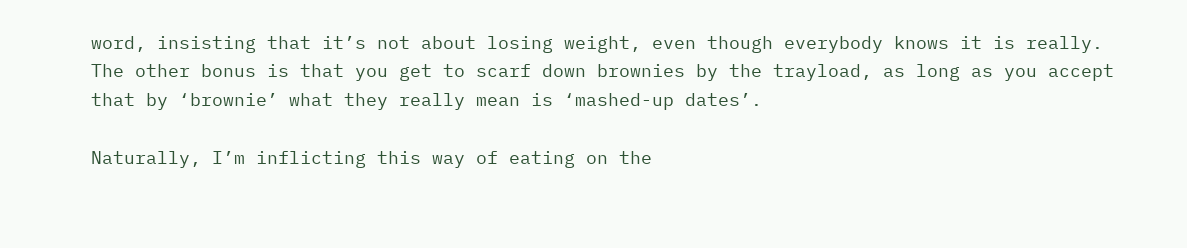word, insisting that it’s not about losing weight, even though everybody knows it is really. The other bonus is that you get to scarf down brownies by the trayload, as long as you accept that by ‘brownie’ what they really mean is ‘mashed-up dates’.

Naturally, I’m inflicting this way of eating on the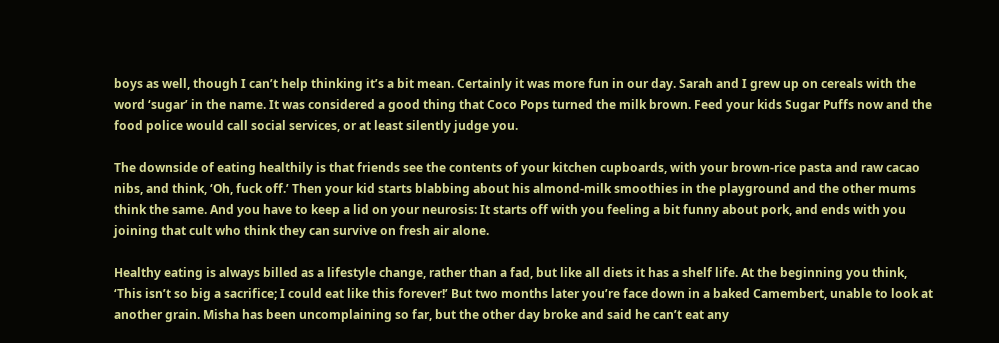boys as well, though I can’t help thinking it’s a bit mean. Certainly it was more fun in our day. Sarah and I grew up on cereals with the word ‘sugar’ in the name. It was considered a good thing that Coco Pops turned the milk brown. Feed your kids Sugar Puffs now and the food police would call social services, or at least silently judge you.

The downside of eating healthily is that friends see the contents of your kitchen cupboards, with your brown-rice pasta and raw cacao nibs, and think, ‘Oh, fuck off.’ Then your kid starts blabbing about his almond-milk smoothies in the playground and the other mums think the same. And you have to keep a lid on your neurosis: It starts off with you feeling a bit funny about pork, and ends with you joining that cult who think they can survive on fresh air alone.

Healthy eating is always billed as a lifestyle change, rather than a fad, but like all diets it has a shelf life. At the beginning you think, ‘This isn’t so big a sacrifice; I could eat like this forever!’ But two months later you’re face down in a baked Camembert, unable to look at another grain. Misha has been uncomplaining so far, but the other day broke and said he can’t eat any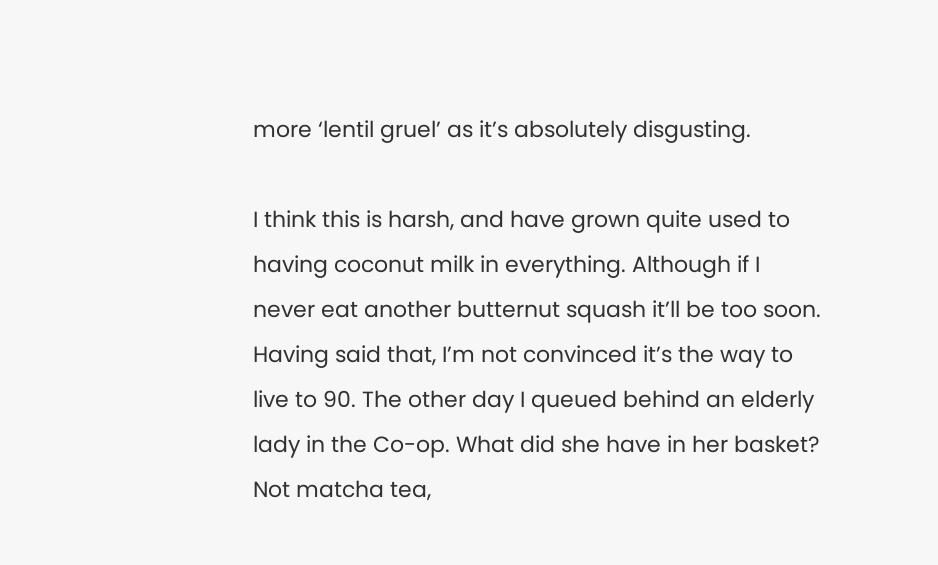more ‘lentil gruel’ as it’s absolutely disgusting.

I think this is harsh, and have grown quite used to having coconut milk in everything. Although if I never eat another butternut squash it’ll be too soon. Having said that, I’m not convinced it’s the way to live to 90. The other day I queued behind an elderly lady in the Co-op. What did she have in her basket? Not matcha tea,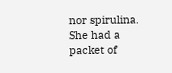nor spirulina. She had a packet of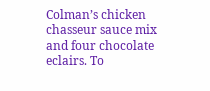Colman’s chicken chasseur sauce mix and four chocolate eclairs. To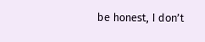be honest, I don’t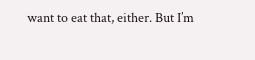want to eat that, either. But I’m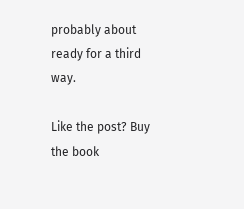probably about ready for a third way.

Like the post? Buy the book